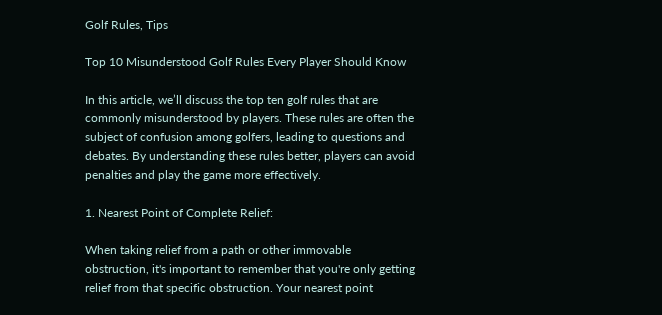Golf Rules, Tips

Top 10 Misunderstood Golf Rules Every Player Should Know

In this article, we’ll discuss the top ten golf rules that are commonly misunderstood by players. These rules are often the subject of confusion among golfers, leading to questions and debates. By understanding these rules better, players can avoid penalties and play the game more effectively.

1. Nearest Point of Complete Relief:

When taking relief from a path or other immovable obstruction, it's important to remember that you're only getting relief from that specific obstruction. Your nearest point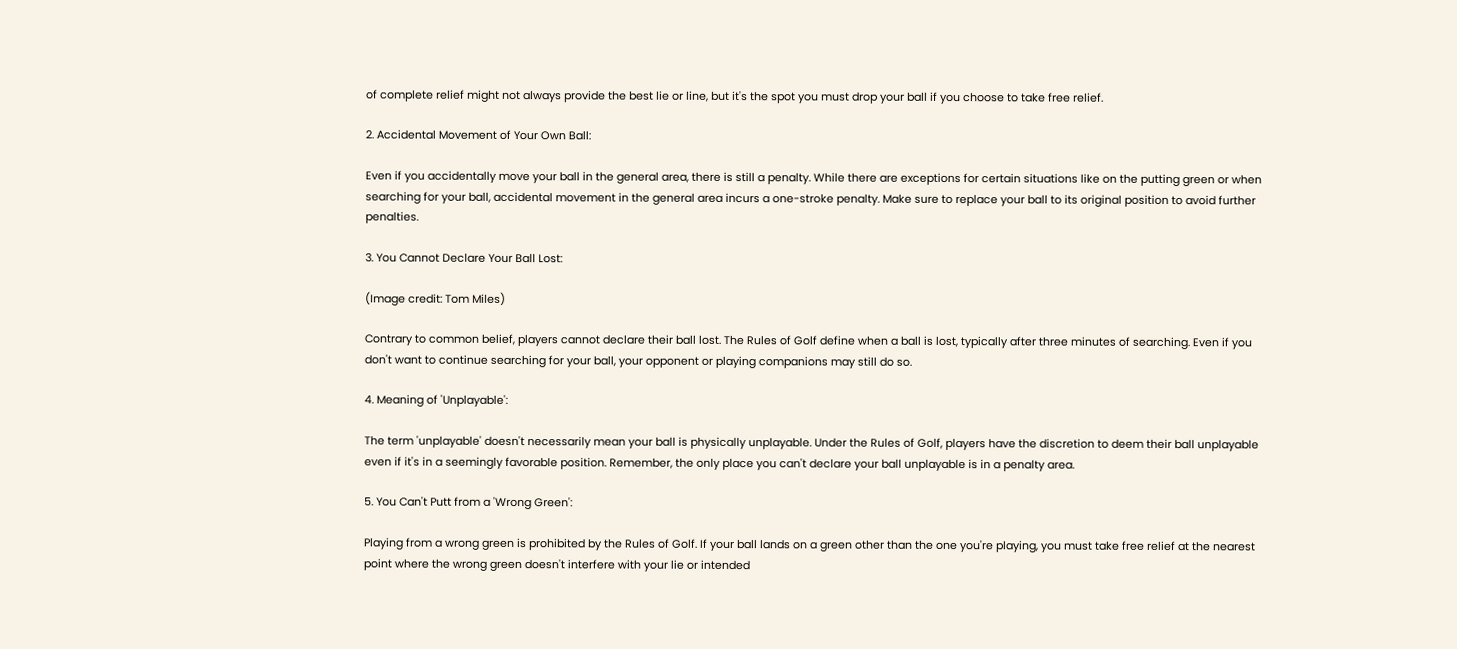of complete relief might not always provide the best lie or line, but it's the spot you must drop your ball if you choose to take free relief.

2. Accidental Movement of Your Own Ball:

Even if you accidentally move your ball in the general area, there is still a penalty. While there are exceptions for certain situations like on the putting green or when searching for your ball, accidental movement in the general area incurs a one-stroke penalty. Make sure to replace your ball to its original position to avoid further penalties.

3. You Cannot Declare Your Ball Lost:

(Image credit: Tom Miles)

Contrary to common belief, players cannot declare their ball lost. The Rules of Golf define when a ball is lost, typically after three minutes of searching. Even if you don't want to continue searching for your ball, your opponent or playing companions may still do so.

4. Meaning of 'Unplayable':

The term 'unplayable' doesn't necessarily mean your ball is physically unplayable. Under the Rules of Golf, players have the discretion to deem their ball unplayable even if it's in a seemingly favorable position. Remember, the only place you can't declare your ball unplayable is in a penalty area.

5. You Can't Putt from a 'Wrong Green':

Playing from a wrong green is prohibited by the Rules of Golf. If your ball lands on a green other than the one you're playing, you must take free relief at the nearest point where the wrong green doesn't interfere with your lie or intended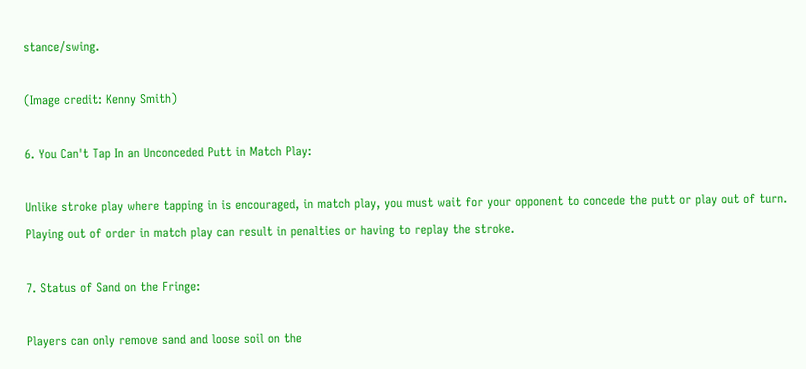stance/swing.

(Image credit: Kenny Smith)

6. You Can't Tap In an Unconceded Putt in Match Play:

Unlike stroke play where tapping in is encouraged, in match play, you must wait for your opponent to concede the putt or play out of turn. Playing out of order in match play can result in penalties or having to replay the stroke.

7. Status of Sand on the Fringe:

Players can only remove sand and loose soil on the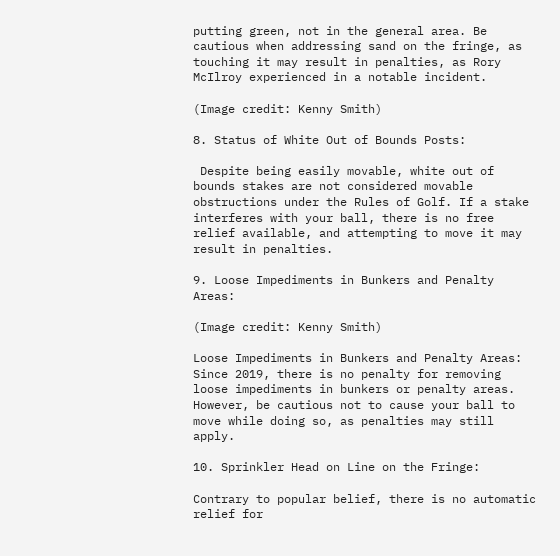putting green, not in the general area. Be cautious when addressing sand on the fringe, as touching it may result in penalties, as Rory McIlroy experienced in a notable incident.

(Image credit: Kenny Smith)

8. Status of White Out of Bounds Posts:

 Despite being easily movable, white out of bounds stakes are not considered movable obstructions under the Rules of Golf. If a stake interferes with your ball, there is no free relief available, and attempting to move it may result in penalties.

9. Loose Impediments in Bunkers and Penalty Areas:

(Image credit: Kenny Smith)

Loose Impediments in Bunkers and Penalty Areas: Since 2019, there is no penalty for removing loose impediments in bunkers or penalty areas. However, be cautious not to cause your ball to move while doing so, as penalties may still apply.

10. Sprinkler Head on Line on the Fringe:

Contrary to popular belief, there is no automatic relief for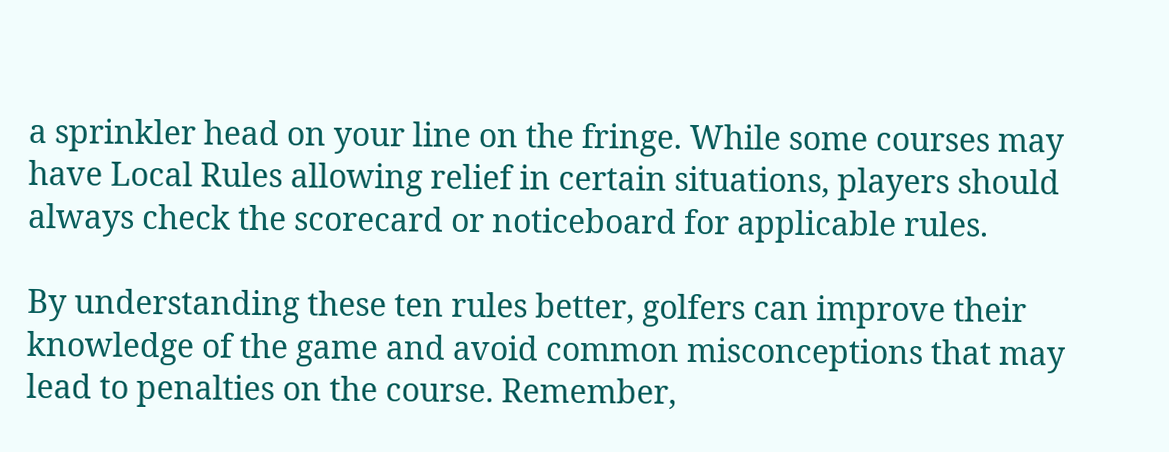a sprinkler head on your line on the fringe. While some courses may have Local Rules allowing relief in certain situations, players should always check the scorecard or noticeboard for applicable rules.

By understanding these ten rules better, golfers can improve their knowledge of the game and avoid common misconceptions that may lead to penalties on the course. Remember,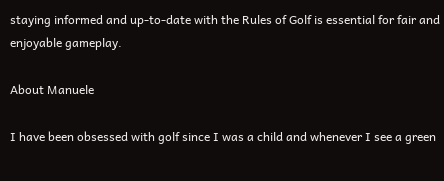staying informed and up-to-date with the Rules of Golf is essential for fair and enjoyable gameplay.

About Manuele

I have been obsessed with golf since I was a child and whenever I see a green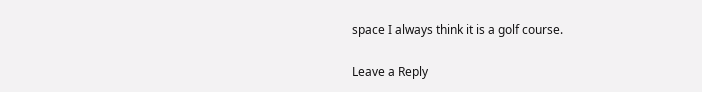space I always think it is a golf course.

Leave a Reply